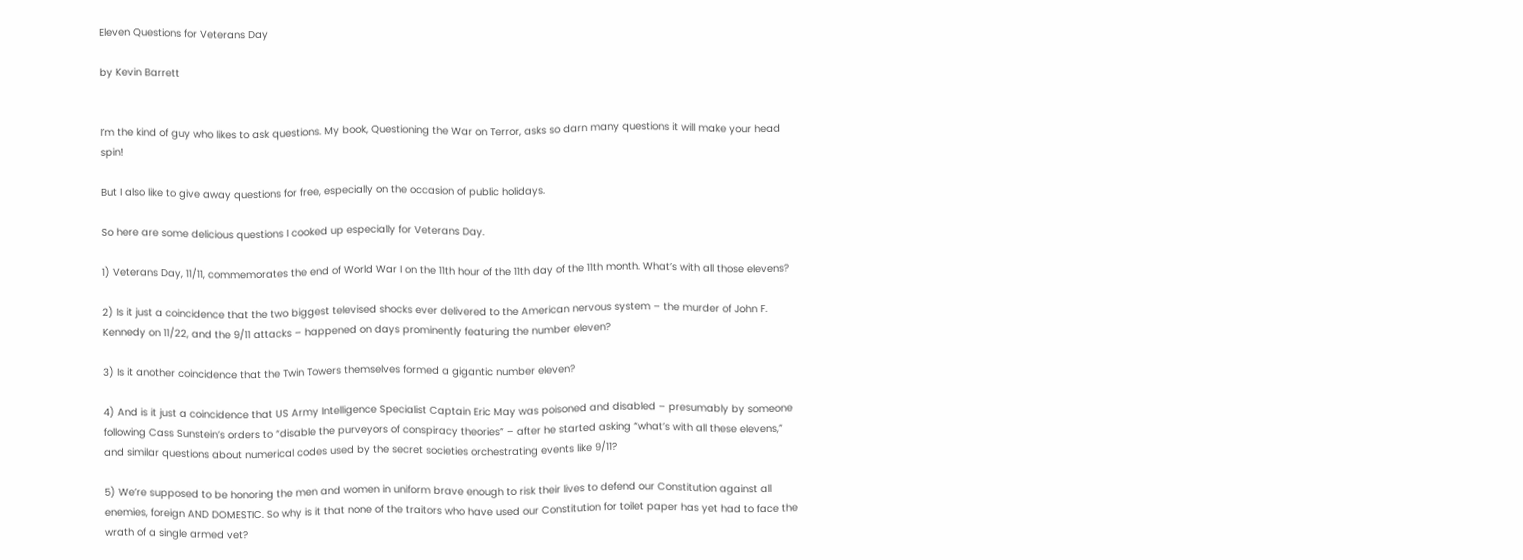Eleven Questions for Veterans Day

by Kevin Barrett


I’m the kind of guy who likes to ask questions. My book, Questioning the War on Terror, asks so darn many questions it will make your head spin!

But I also like to give away questions for free, especially on the occasion of public holidays.

So here are some delicious questions I cooked up especially for Veterans Day.

1) Veterans Day, 11/11, commemorates the end of World War I on the 11th hour of the 11th day of the 11th month. What’s with all those elevens?

2) Is it just a coincidence that the two biggest televised shocks ever delivered to the American nervous system – the murder of John F. Kennedy on 11/22, and the 9/11 attacks – happened on days prominently featuring the number eleven?

3) Is it another coincidence that the Twin Towers themselves formed a gigantic number eleven?

4) And is it just a coincidence that US Army Intelligence Specialist Captain Eric May was poisoned and disabled – presumably by someone following Cass Sunstein’s orders to “disable the purveyors of conspiracy theories” – after he started asking “what’s with all these elevens,” and similar questions about numerical codes used by the secret societies orchestrating events like 9/11?

5) We’re supposed to be honoring the men and women in uniform brave enough to risk their lives to defend our Constitution against all enemies, foreign AND DOMESTIC. So why is it that none of the traitors who have used our Constitution for toilet paper has yet had to face the wrath of a single armed vet?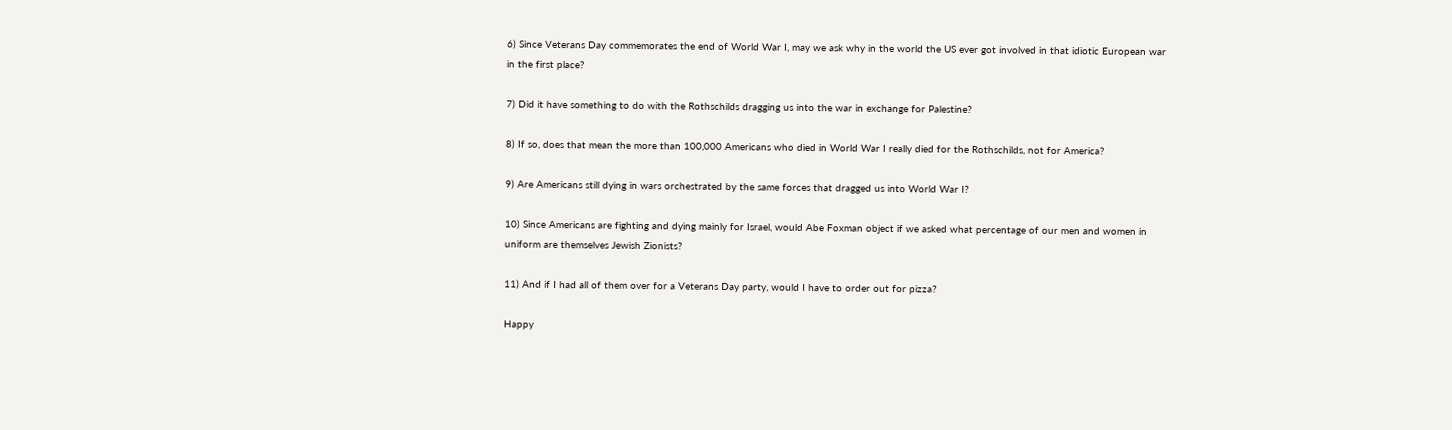6) Since Veterans Day commemorates the end of World War I, may we ask why in the world the US ever got involved in that idiotic European war in the first place?

7) Did it have something to do with the Rothschilds dragging us into the war in exchange for Palestine?

8) If so, does that mean the more than 100,000 Americans who died in World War I really died for the Rothschilds, not for America?

9) Are Americans still dying in wars orchestrated by the same forces that dragged us into World War I?

10) Since Americans are fighting and dying mainly for Israel, would Abe Foxman object if we asked what percentage of our men and women in uniform are themselves Jewish Zionists?

11) And if I had all of them over for a Veterans Day party, would I have to order out for pizza?

Happy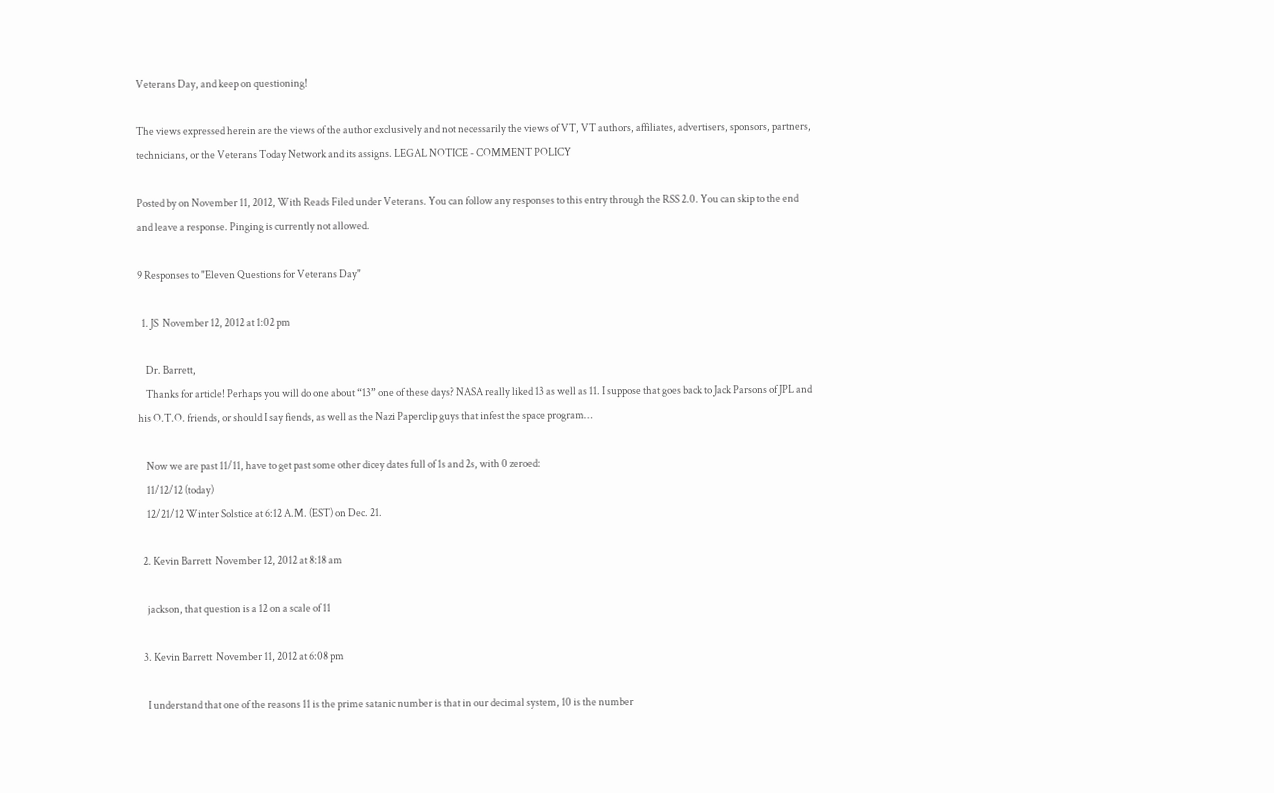Veterans Day, and keep on questioning!

The views expressed herein are the views of the author exclusively and not necessarily the views of VT, VT authors, affiliates, advertisers, sponsors, partners, technicians, or the Veterans Today Network and its assigns. LEGAL NOTICE - COMMENT POLICY

Posted by on November 11, 2012, With Reads Filed under Veterans. You can follow any responses to this entry through the RSS 2.0. You can skip to the end and leave a response. Pinging is currently not allowed.

9 Responses to "Eleven Questions for Veterans Day"

  1. JS  November 12, 2012 at 1:02 pm

    Dr. Barrett,
    Thanks for article! Perhaps you will do one about “13” one of these days? NASA really liked 13 as well as 11. I suppose that goes back to Jack Parsons of JPL and his O.T.O. friends, or should I say fiends, as well as the Nazi Paperclip guys that infest the space program…

    Now we are past 11/11, have to get past some other dicey dates full of 1s and 2s, with 0 zeroed:
    11/12/12 (today)
    12/21/12 Winter Solstice at 6:12 A.M. (EST) on Dec. 21.

  2. Kevin Barrett  November 12, 2012 at 8:18 am

    jackson, that question is a 12 on a scale of 11

  3. Kevin Barrett  November 11, 2012 at 6:08 pm

    I understand that one of the reasons 11 is the prime satanic number is that in our decimal system, 10 is the number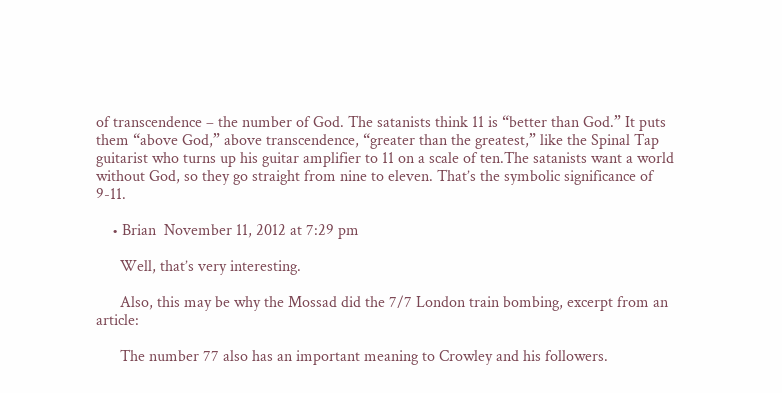of transcendence – the number of God. The satanists think 11 is “better than God.” It puts them “above God,” above transcendence, “greater than the greatest,” like the Spinal Tap guitarist who turns up his guitar amplifier to 11 on a scale of ten.The satanists want a world without God, so they go straight from nine to eleven. That’s the symbolic significance of 9-11.

    • Brian  November 11, 2012 at 7:29 pm

      Well, that’s very interesting.

      Also, this may be why the Mossad did the 7/7 London train bombing, excerpt from an article:

      The number 77 also has an important meaning to Crowley and his followers.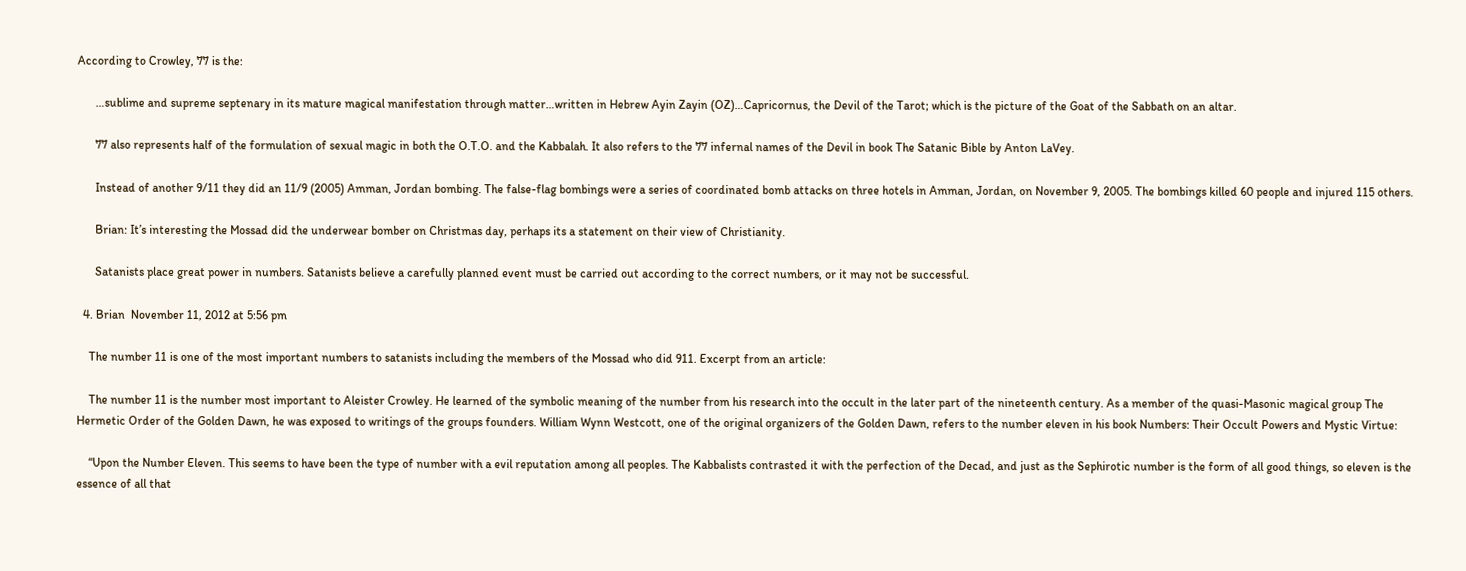According to Crowley, 77 is the:

      …sublime and supreme septenary in its mature magical manifestation through matter…written in Hebrew Ayin Zayin (OZ)…Capricornus, the Devil of the Tarot; which is the picture of the Goat of the Sabbath on an altar.

      77 also represents half of the formulation of sexual magic in both the O.T.O. and the Kabbalah. It also refers to the 77 infernal names of the Devil in book The Satanic Bible by Anton LaVey.

      Instead of another 9/11 they did an 11/9 (2005) Amman, Jordan bombing. The false-flag bombings were a series of coordinated bomb attacks on three hotels in Amman, Jordan, on November 9, 2005. The bombings killed 60 people and injured 115 others.

      Brian: It’s interesting the Mossad did the underwear bomber on Christmas day, perhaps its a statement on their view of Christianity.

      Satanists place great power in numbers. Satanists believe a carefully planned event must be carried out according to the correct numbers, or it may not be successful.

  4. Brian  November 11, 2012 at 5:56 pm

    The number 11 is one of the most important numbers to satanists including the members of the Mossad who did 911. Excerpt from an article:

    The number 11 is the number most important to Aleister Crowley. He learned of the symbolic meaning of the number from his research into the occult in the later part of the nineteenth century. As a member of the quasi-Masonic magical group The Hermetic Order of the Golden Dawn, he was exposed to writings of the groups founders. William Wynn Westcott, one of the original organizers of the Golden Dawn, refers to the number eleven in his book Numbers: Their Occult Powers and Mystic Virtue:

    “Upon the Number Eleven. This seems to have been the type of number with a evil reputation among all peoples. The Kabbalists contrasted it with the perfection of the Decad, and just as the Sephirotic number is the form of all good things, so eleven is the essence of all that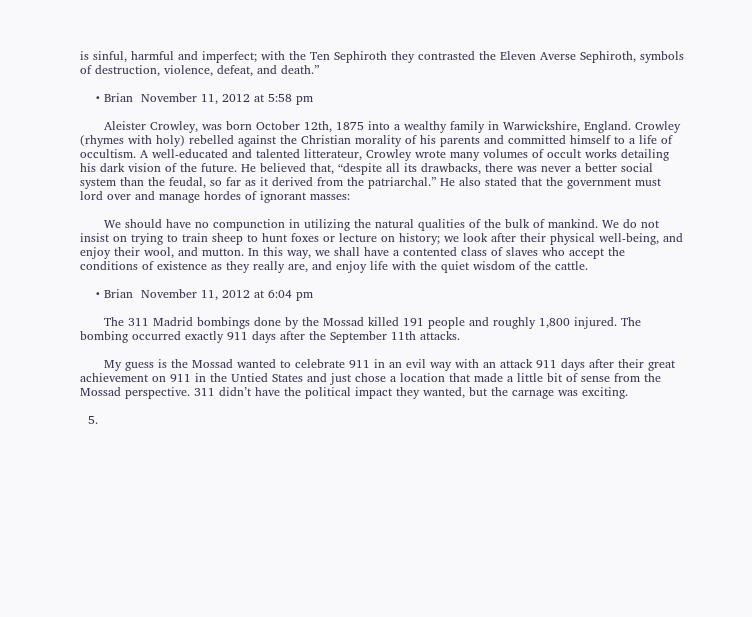is sinful, harmful and imperfect; with the Ten Sephiroth they contrasted the Eleven Averse Sephiroth, symbols of destruction, violence, defeat, and death.”

    • Brian  November 11, 2012 at 5:58 pm

      Aleister Crowley, was born October 12th, 1875 into a wealthy family in Warwickshire, England. Crowley (rhymes with holy) rebelled against the Christian morality of his parents and committed himself to a life of occultism. A well-educated and talented litterateur, Crowley wrote many volumes of occult works detailing his dark vision of the future. He believed that, “despite all its drawbacks, there was never a better social system than the feudal, so far as it derived from the patriarchal.” He also stated that the government must lord over and manage hordes of ignorant masses:

      We should have no compunction in utilizing the natural qualities of the bulk of mankind. We do not insist on trying to train sheep to hunt foxes or lecture on history; we look after their physical well-being, and enjoy their wool, and mutton. In this way, we shall have a contented class of slaves who accept the conditions of existence as they really are, and enjoy life with the quiet wisdom of the cattle.

    • Brian  November 11, 2012 at 6:04 pm

      The 311 Madrid bombings done by the Mossad killed 191 people and roughly 1,800 injured. The bombing occurred exactly 911 days after the September 11th attacks.

      My guess is the Mossad wanted to celebrate 911 in an evil way with an attack 911 days after their great achievement on 911 in the Untied States and just chose a location that made a little bit of sense from the Mossad perspective. 311 didn’t have the political impact they wanted, but the carnage was exciting.

  5.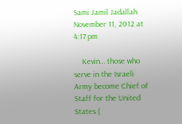Sami Jamil Jadallah  November 11, 2012 at 4:17 pm

    Kevin… those who serve in the Israeli Army become Chief of Staff for the United States (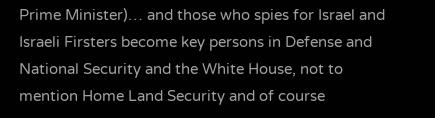Prime Minister)… and those who spies for Israel and Israeli Firsters become key persons in Defense and National Security and the White House, not to mention Home Land Security and of course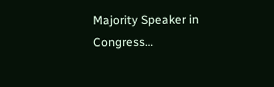Majority Speaker in Congress…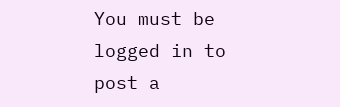You must be logged in to post a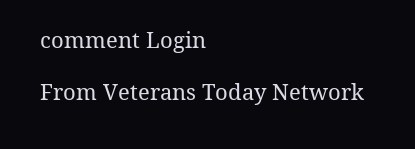comment Login

From Veterans Today Network